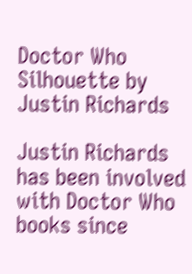Doctor Who Silhouette by Justin Richards

Justin Richards has been involved with Doctor Who books since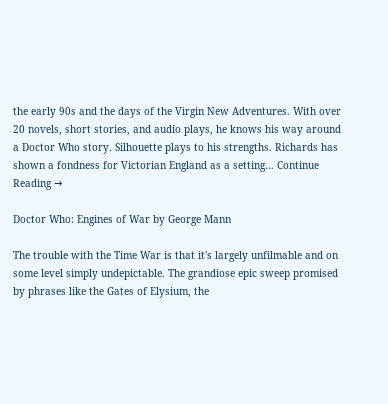the early 90s and the days of the Virgin New Adventures. With over 20 novels, short stories, and audio plays, he knows his way around a Doctor Who story. Silhouette plays to his strengths. Richards has shown a fondness for Victorian England as a setting... Continue Reading →

Doctor Who: Engines of War by George Mann

The trouble with the Time War is that it's largely unfilmable and on some level simply undepictable. The grandiose epic sweep promised by phrases like the Gates of Elysium, the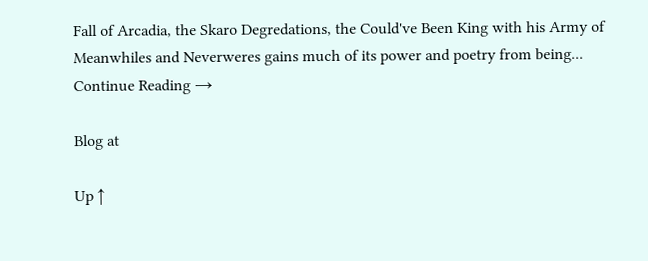Fall of Arcadia, the Skaro Degredations, the Could've Been King with his Army of Meanwhiles and Neverweres gains much of its power and poetry from being... Continue Reading →

Blog at

Up ↑